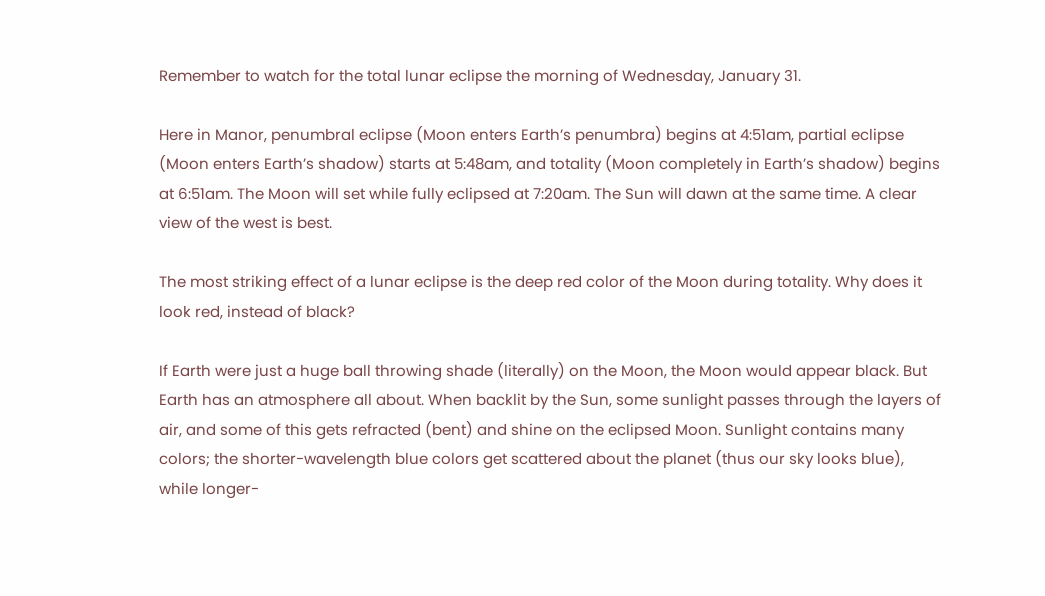Remember to watch for the total lunar eclipse the morning of Wednesday, January 31.

Here in Manor, penumbral eclipse (Moon enters Earth’s penumbra) begins at 4:51am, partial eclipse (Moon enters Earth’s shadow) starts at 5:48am, and totality (Moon completely in Earth’s shadow) begins at 6:51am. The Moon will set while fully eclipsed at 7:20am. The Sun will dawn at the same time. A clear view of the west is best.

The most striking effect of a lunar eclipse is the deep red color of the Moon during totality. Why does it look red, instead of black?

If Earth were just a huge ball throwing shade (literally) on the Moon, the Moon would appear black. But Earth has an atmosphere all about. When backlit by the Sun, some sunlight passes through the layers of air, and some of this gets refracted (bent) and shine on the eclipsed Moon. Sunlight contains many colors; the shorter-wavelength blue colors get scattered about the planet (thus our sky looks blue), while longer-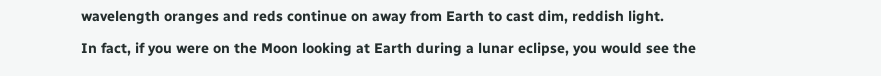wavelength oranges and reds continue on away from Earth to cast dim, reddish light.

In fact, if you were on the Moon looking at Earth during a lunar eclipse, you would see the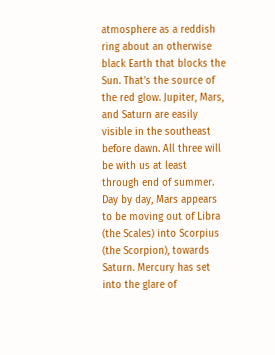atmosphere as a reddish ring about an otherwise black Earth that blocks the Sun. That’s the source of the red glow. Jupiter, Mars, and Saturn are easily visible in the southeast before dawn. All three will be with us at least through end of summer. Day by day, Mars appears to be moving out of Libra (the Scales) into Scorpius (the Scorpion), towards Saturn. Mercury has set into the glare of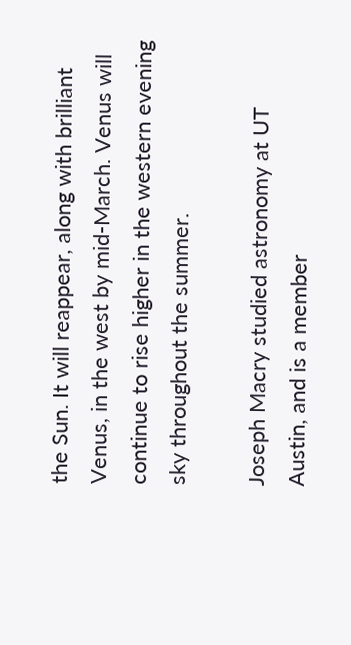the Sun. It will reappear, along with brilliant Venus, in the west by mid-March. Venus will continue to rise higher in the western evening sky throughout the summer.

Joseph Macry studied astronomy at UT Austin, and is a member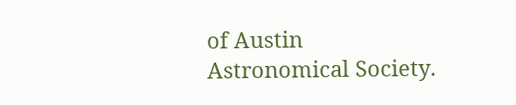of Austin Astronomical Society.